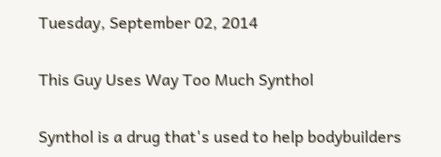Tuesday, September 02, 2014

This Guy Uses Way Too Much Synthol

Synthol is a drug that's used to help bodybuilders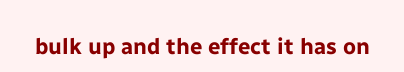bulk up and the effect it has on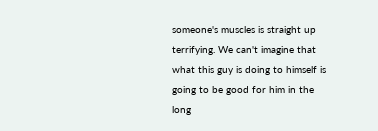someone's muscles is straight up terrifying. We can't imagine that what this guy is doing to himself is going to be good for him in the long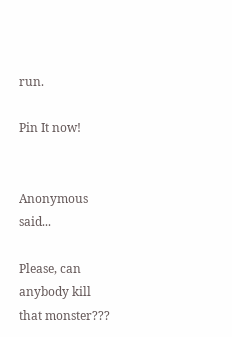run.

Pin It now!


Anonymous said...

Please, can anybody kill that monster???